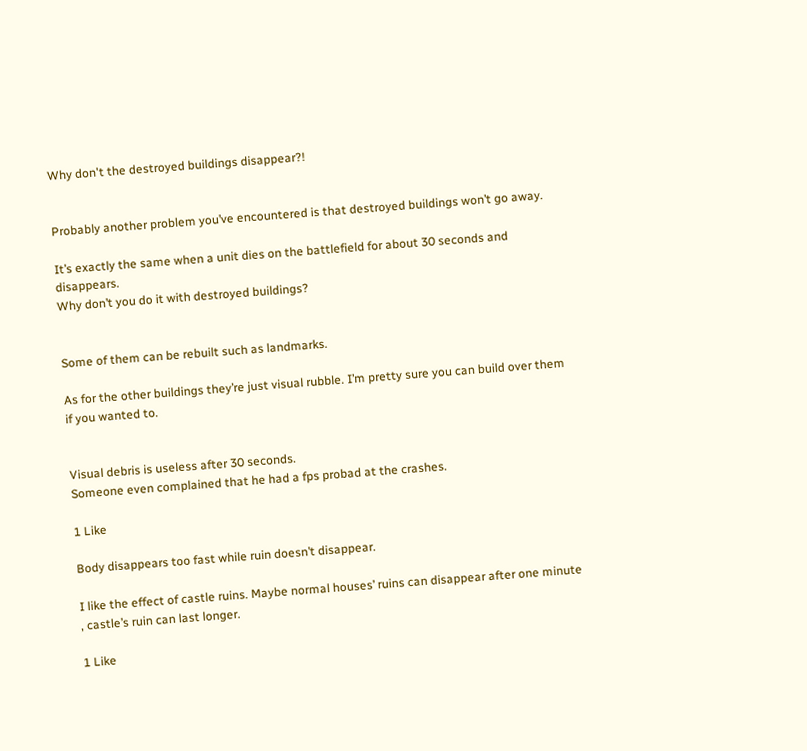Why don't the destroyed buildings disappear?!


Probably another problem you’ve encountered is that destroyed buildings won’t go away.

It’s exactly the same when a unit dies on the battlefield for about 30 seconds and disappears.
Why don’t you do it with destroyed buildings?


Some of them can be rebuilt such as landmarks.

As for the other buildings they’re just visual rubble. I’m pretty sure you can build over them if you wanted to.


Visual debris is useless after 30 seconds.
Someone even complained that he had a fps probad at the crashes.

1 Like

Body disappears too fast while ruin doesn’t disappear.

I like the effect of castle ruins. Maybe normal houses’ ruins can disappear after one minute , castle’s ruin can last longer.

1 Like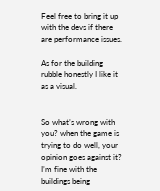Feel free to bring it up with the devs if there are performance issues.

As for the building rubble honestly I like it as a visual.


So what’s wrong with you? when the game is trying to do well, your opinion goes against it?
I’m fine with the buildings being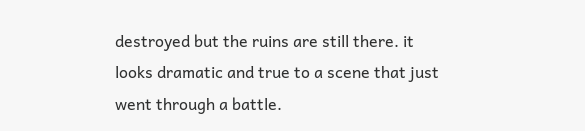destroyed but the ruins are still there. it looks dramatic and true to a scene that just went through a battle.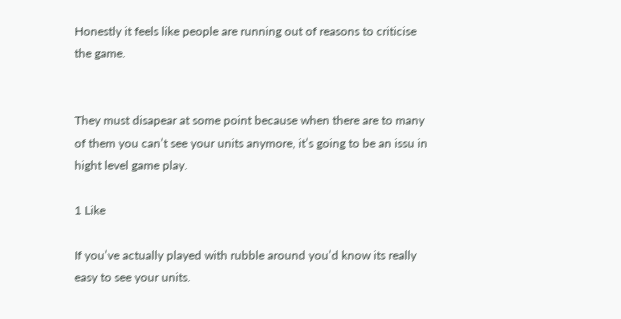Honestly it feels like people are running out of reasons to criticise the game.


They must disapear at some point because when there are to many of them you can’t see your units anymore, it’s going to be an issu in hight level game play.

1 Like

If you’ve actually played with rubble around you’d know its really easy to see your units.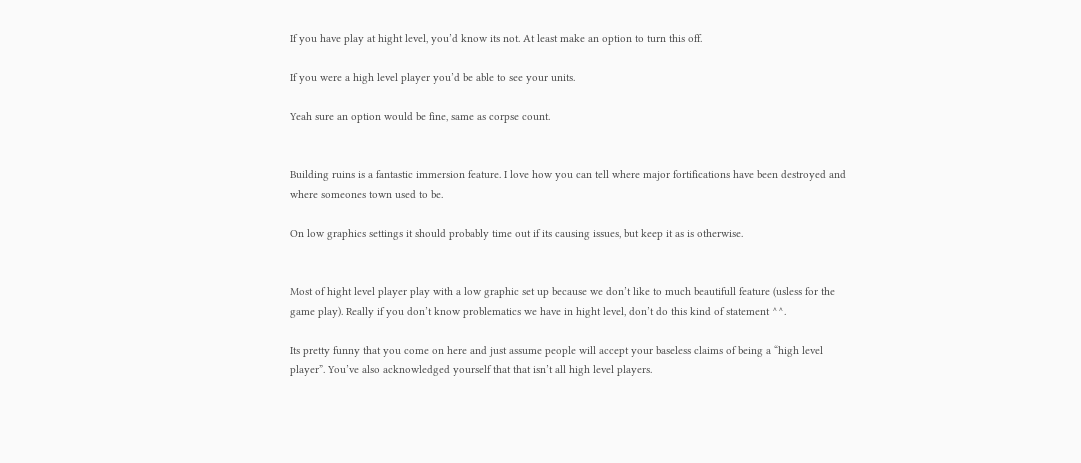If you have play at hight level, you’d know its not. At least make an option to turn this off.

If you were a high level player you’d be able to see your units.

Yeah sure an option would be fine, same as corpse count.


Building ruins is a fantastic immersion feature. I love how you can tell where major fortifications have been destroyed and where someones town used to be.

On low graphics settings it should probably time out if its causing issues, but keep it as is otherwise.


Most of hight level player play with a low graphic set up because we don’t like to much beautifull feature (usless for the game play). Really if you don’t know problematics we have in hight level, don’t do this kind of statement ^^.

Its pretty funny that you come on here and just assume people will accept your baseless claims of being a “high level player”. You’ve also acknowledged yourself that that isn’t all high level players.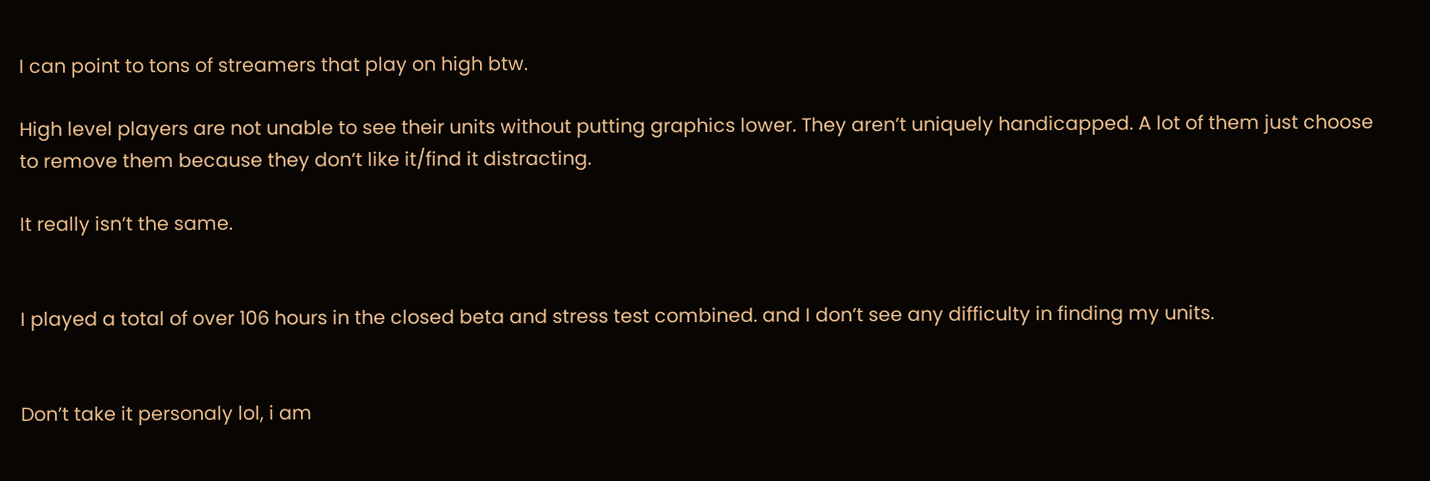I can point to tons of streamers that play on high btw.

High level players are not unable to see their units without putting graphics lower. They aren’t uniquely handicapped. A lot of them just choose to remove them because they don’t like it/find it distracting.

It really isn’t the same.


I played a total of over 106 hours in the closed beta and stress test combined. and I don’t see any difficulty in finding my units.


Don’t take it personaly lol, i am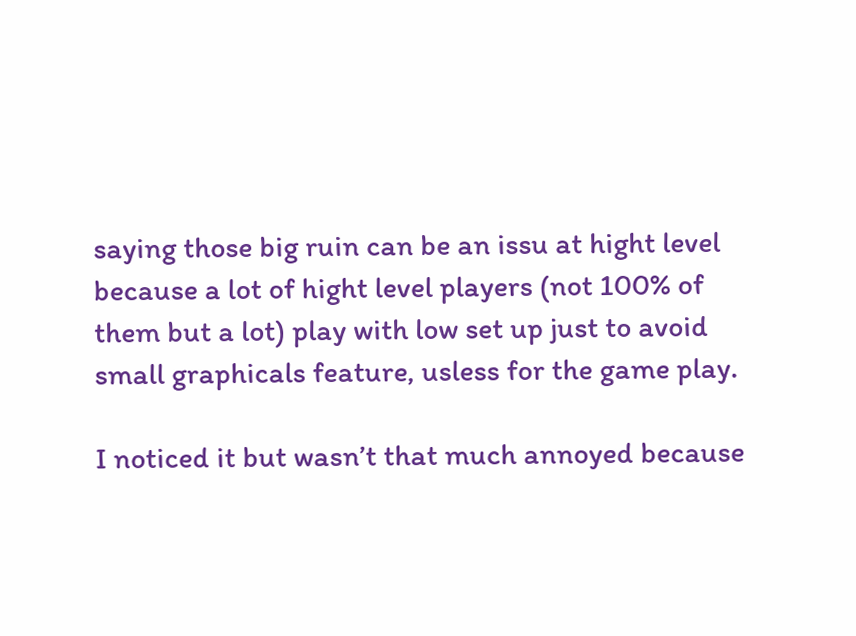saying those big ruin can be an issu at hight level because a lot of hight level players (not 100% of them but a lot) play with low set up just to avoid small graphicals feature, usless for the game play.

I noticed it but wasn’t that much annoyed because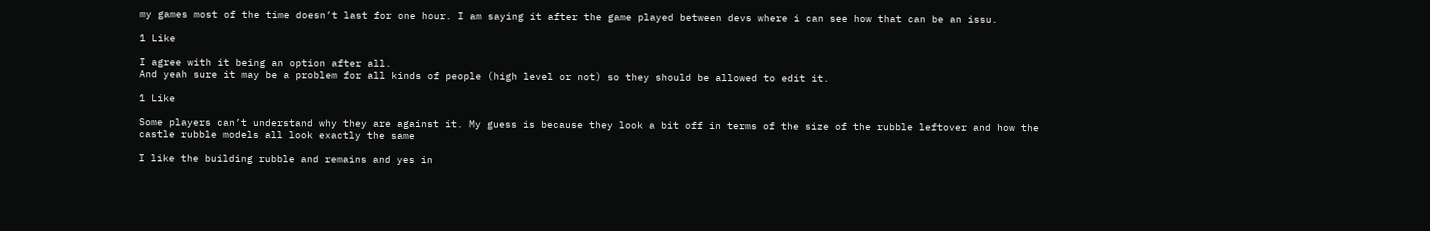my games most of the time doesn’t last for one hour. I am saying it after the game played between devs where i can see how that can be an issu.

1 Like

I agree with it being an option after all.
And yeah sure it may be a problem for all kinds of people (high level or not) so they should be allowed to edit it.

1 Like

Some players can’t understand why they are against it. My guess is because they look a bit off in terms of the size of the rubble leftover and how the castle rubble models all look exactly the same

I like the building rubble and remains and yes in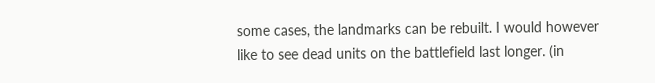some cases, the landmarks can be rebuilt. I would however like to see dead units on the battlefield last longer. (in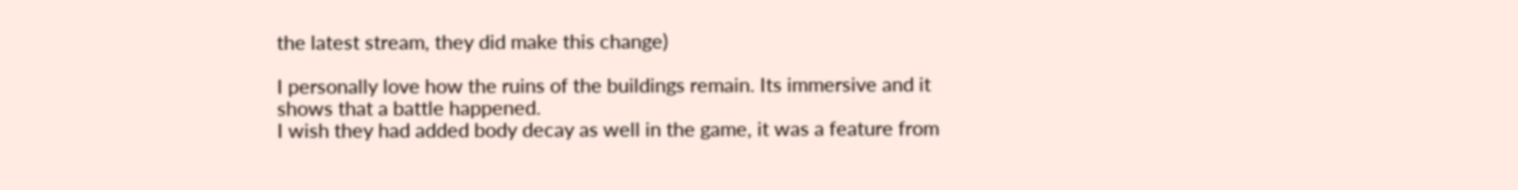the latest stream, they did make this change)

I personally love how the ruins of the buildings remain. Its immersive and it shows that a battle happened.
I wish they had added body decay as well in the game, it was a feature from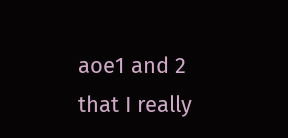aoe1 and 2 that I really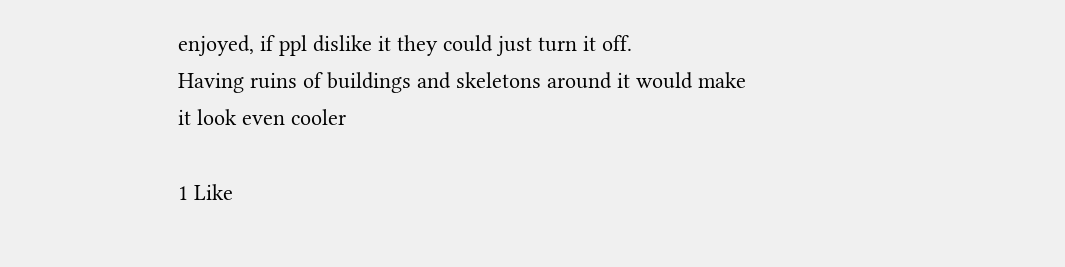enjoyed, if ppl dislike it they could just turn it off.
Having ruins of buildings and skeletons around it would make it look even cooler

1 Like